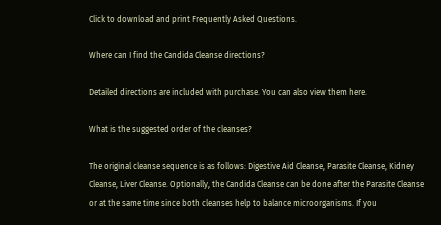Click to download and print Frequently Asked Questions.

Where can I find the Candida Cleanse directions?

Detailed directions are included with purchase. You can also view them here.

What is the suggested order of the cleanses?

The original cleanse sequence is as follows: Digestive Aid Cleanse, Parasite Cleanse, Kidney Cleanse, Liver Cleanse. Optionally, the Candida Cleanse can be done after the Parasite Cleanse or at the same time since both cleanses help to balance microorganisms. If you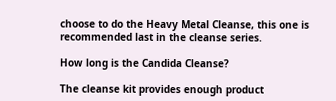choose to do the Heavy Metal Cleanse, this one is recommended last in the cleanse series.

How long is the Candida Cleanse?

The cleanse kit provides enough product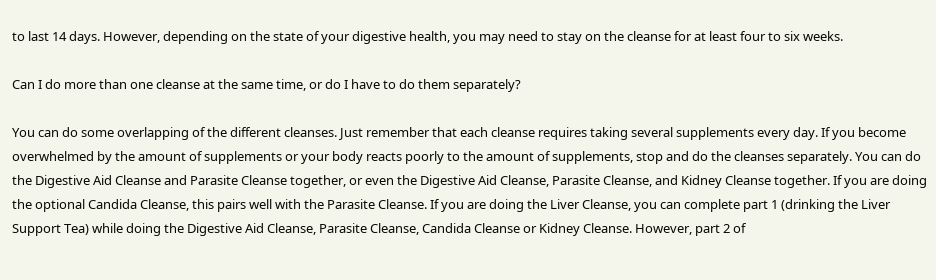to last 14 days. However, depending on the state of your digestive health, you may need to stay on the cleanse for at least four to six weeks.

Can I do more than one cleanse at the same time, or do I have to do them separately?

You can do some overlapping of the different cleanses. Just remember that each cleanse requires taking several supplements every day. If you become overwhelmed by the amount of supplements or your body reacts poorly to the amount of supplements, stop and do the cleanses separately. You can do the Digestive Aid Cleanse and Parasite Cleanse together, or even the Digestive Aid Cleanse, Parasite Cleanse, and Kidney Cleanse together. If you are doing the optional Candida Cleanse, this pairs well with the Parasite Cleanse. If you are doing the Liver Cleanse, you can complete part 1 (drinking the Liver Support Tea) while doing the Digestive Aid Cleanse, Parasite Cleanse, Candida Cleanse or Kidney Cleanse. However, part 2 of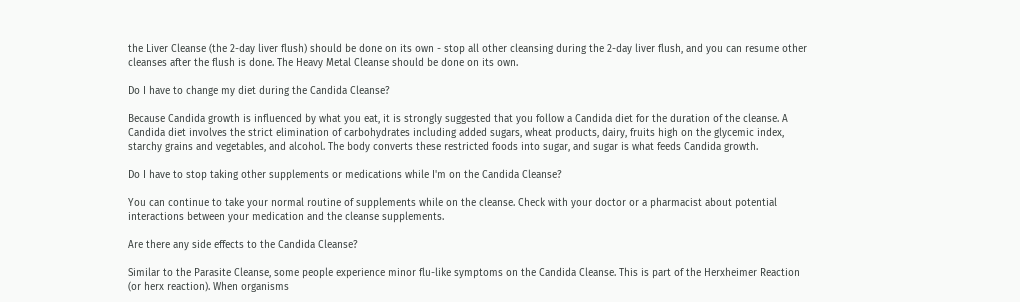the Liver Cleanse (the 2-day liver flush) should be done on its own - stop all other cleansing during the 2-day liver flush, and you can resume other cleanses after the flush is done. The Heavy Metal Cleanse should be done on its own.

Do I have to change my diet during the Candida Cleanse?

Because Candida growth is influenced by what you eat, it is strongly suggested that you follow a Candida diet for the duration of the cleanse. A Candida diet involves the strict elimination of carbohydrates including added sugars, wheat products, dairy, fruits high on the glycemic index, starchy grains and vegetables, and alcohol. The body converts these restricted foods into sugar, and sugar is what feeds Candida growth.

Do I have to stop taking other supplements or medications while I'm on the Candida Cleanse?

You can continue to take your normal routine of supplements while on the cleanse. Check with your doctor or a pharmacist about potential interactions between your medication and the cleanse supplements.

Are there any side effects to the Candida Cleanse?

Similar to the Parasite Cleanse, some people experience minor flu-like symptoms on the Candida Cleanse. This is part of the Herxheimer Reaction (or herx reaction). When organisms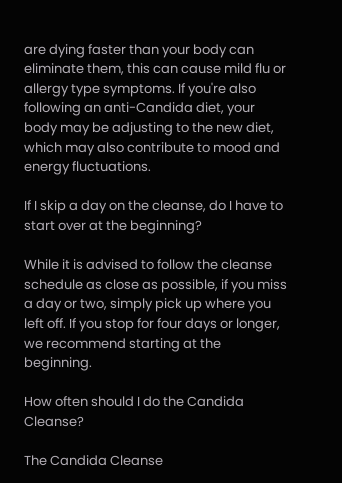are dying faster than your body can eliminate them, this can cause mild flu or allergy type symptoms. If you're also following an anti-Candida diet, your body may be adjusting to the new diet, which may also contribute to mood and energy fluctuations.

If I skip a day on the cleanse, do I have to start over at the beginning?

While it is advised to follow the cleanse schedule as close as possible, if you miss a day or two, simply pick up where you left off. If you stop for four days or longer, we recommend starting at the beginning.

How often should I do the Candida Cleanse?

The Candida Cleanse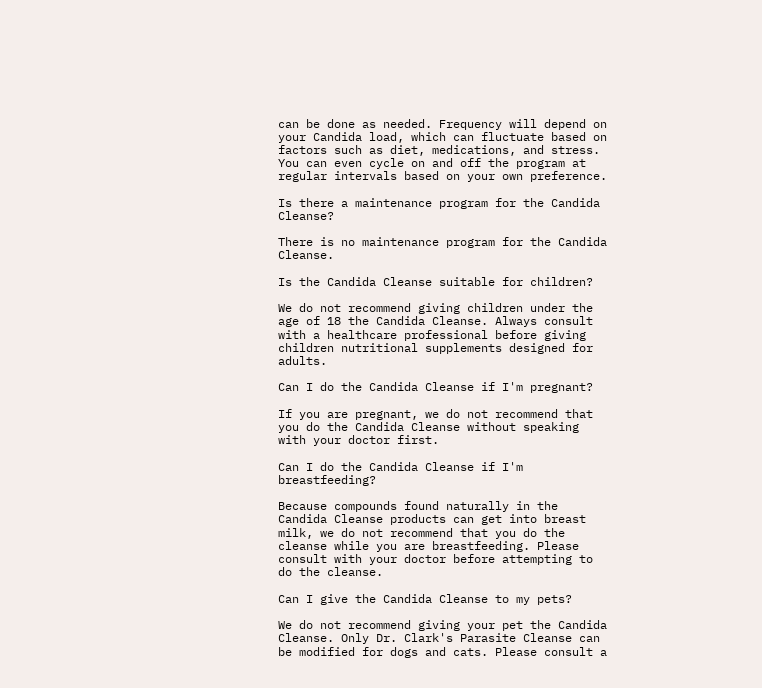can be done as needed. Frequency will depend on your Candida load, which can fluctuate based on factors such as diet, medications, and stress. You can even cycle on and off the program at regular intervals based on your own preference.

Is there a maintenance program for the Candida Cleanse?

There is no maintenance program for the Candida Cleanse.

Is the Candida Cleanse suitable for children?

We do not recommend giving children under the age of 18 the Candida Cleanse. Always consult with a healthcare professional before giving children nutritional supplements designed for adults.

Can I do the Candida Cleanse if I'm pregnant?

If you are pregnant, we do not recommend that you do the Candida Cleanse without speaking with your doctor first.

Can I do the Candida Cleanse if I'm breastfeeding?

Because compounds found naturally in the Candida Cleanse products can get into breast milk, we do not recommend that you do the cleanse while you are breastfeeding. Please consult with your doctor before attempting to do the cleanse.

Can I give the Candida Cleanse to my pets?

We do not recommend giving your pet the Candida Cleanse. Only Dr. Clark's Parasite Cleanse can be modified for dogs and cats. Please consult a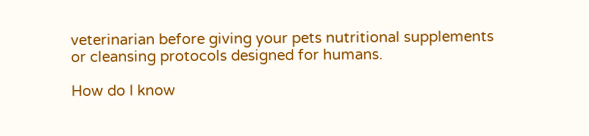veterinarian before giving your pets nutritional supplements or cleansing protocols designed for humans.

How do I know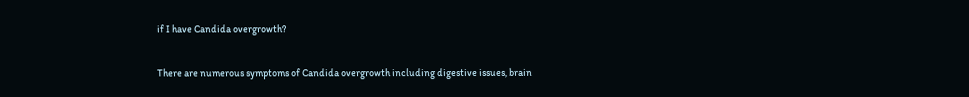if I have Candida overgrowth?

There are numerous symptoms of Candida overgrowth including digestive issues, brain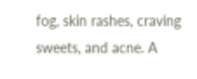fog, skin rashes, craving sweets, and acne. A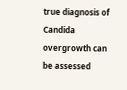true diagnosis of Candida overgrowth can be assessed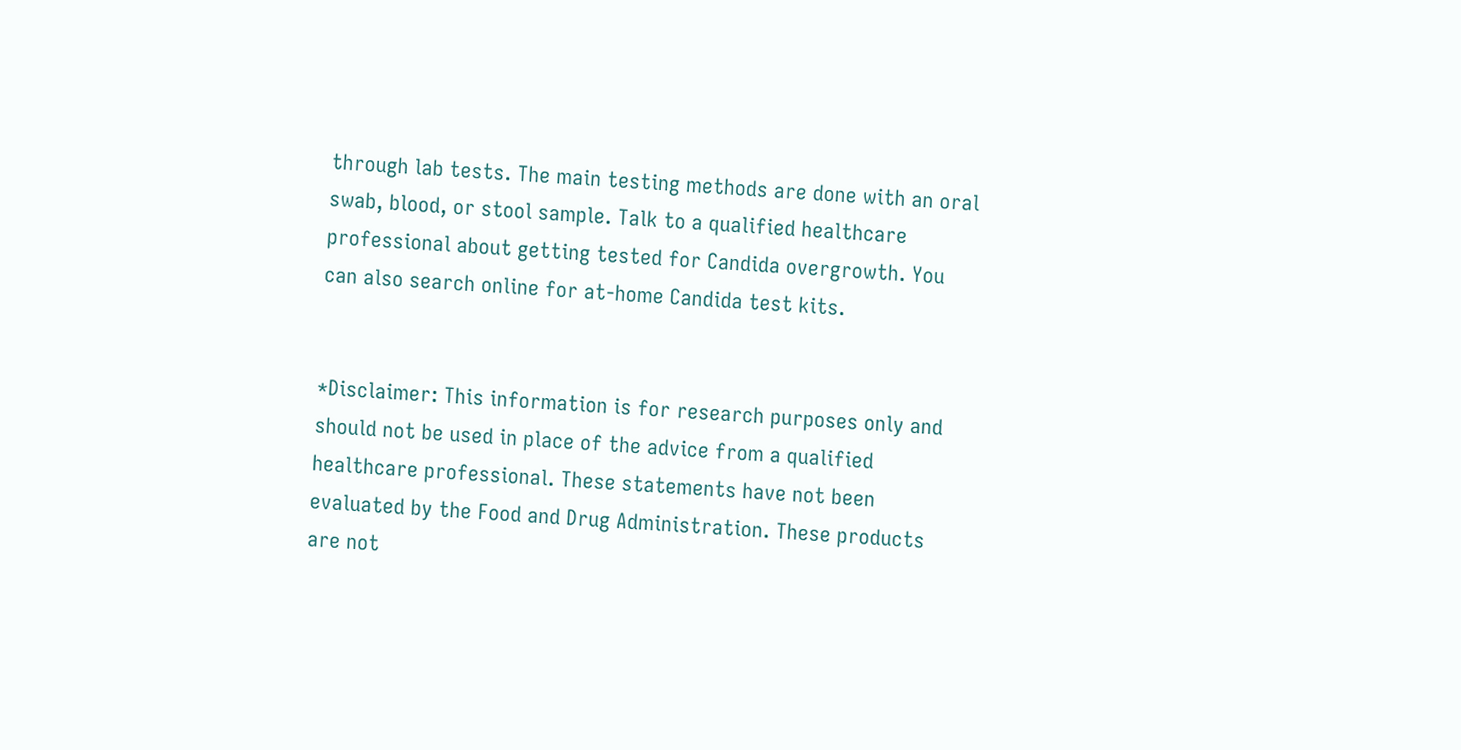through lab tests. The main testing methods are done with an oral swab, blood, or stool sample. Talk to a qualified healthcare professional about getting tested for Candida overgrowth. You can also search online for at-home Candida test kits.


*Disclaimer: This information is for research purposes only and should not be used in place of the advice from a qualified healthcare professional. These statements have not been evaluated by the Food and Drug Administration. These products are not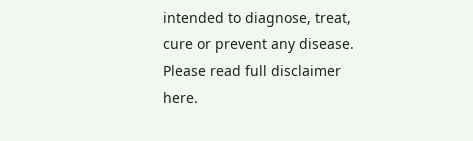intended to diagnose, treat, cure or prevent any disease. Please read full disclaimer here.